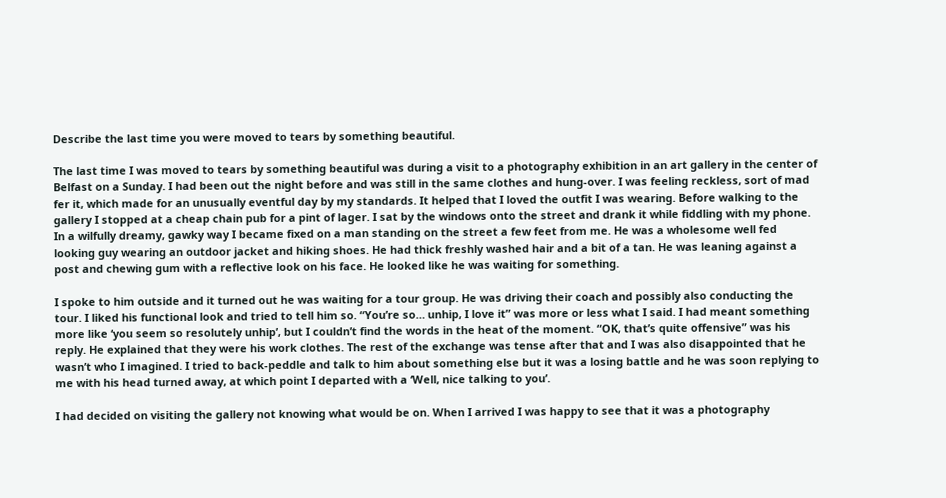Describe the last time you were moved to tears by something beautiful.

The last time I was moved to tears by something beautiful was during a visit to a photography exhibition in an art gallery in the center of Belfast on a Sunday. I had been out the night before and was still in the same clothes and hung-over. I was feeling reckless, sort of mad fer it, which made for an unusually eventful day by my standards. It helped that I loved the outfit I was wearing. Before walking to the gallery I stopped at a cheap chain pub for a pint of lager. I sat by the windows onto the street and drank it while fiddling with my phone. In a wilfully dreamy, gawky way I became fixed on a man standing on the street a few feet from me. He was a wholesome well fed looking guy wearing an outdoor jacket and hiking shoes. He had thick freshly washed hair and a bit of a tan. He was leaning against a post and chewing gum with a reflective look on his face. He looked like he was waiting for something.

I spoke to him outside and it turned out he was waiting for a tour group. He was driving their coach and possibly also conducting the tour. I liked his functional look and tried to tell him so. “You’re so… unhip, I love it” was more or less what I said. I had meant something more like ‘you seem so resolutely unhip’, but I couldn’t find the words in the heat of the moment. “OK, that’s quite offensive” was his reply. He explained that they were his work clothes. The rest of the exchange was tense after that and I was also disappointed that he wasn’t who I imagined. I tried to back-peddle and talk to him about something else but it was a losing battle and he was soon replying to me with his head turned away, at which point I departed with a ‘Well, nice talking to you’.

I had decided on visiting the gallery not knowing what would be on. When I arrived I was happy to see that it was a photography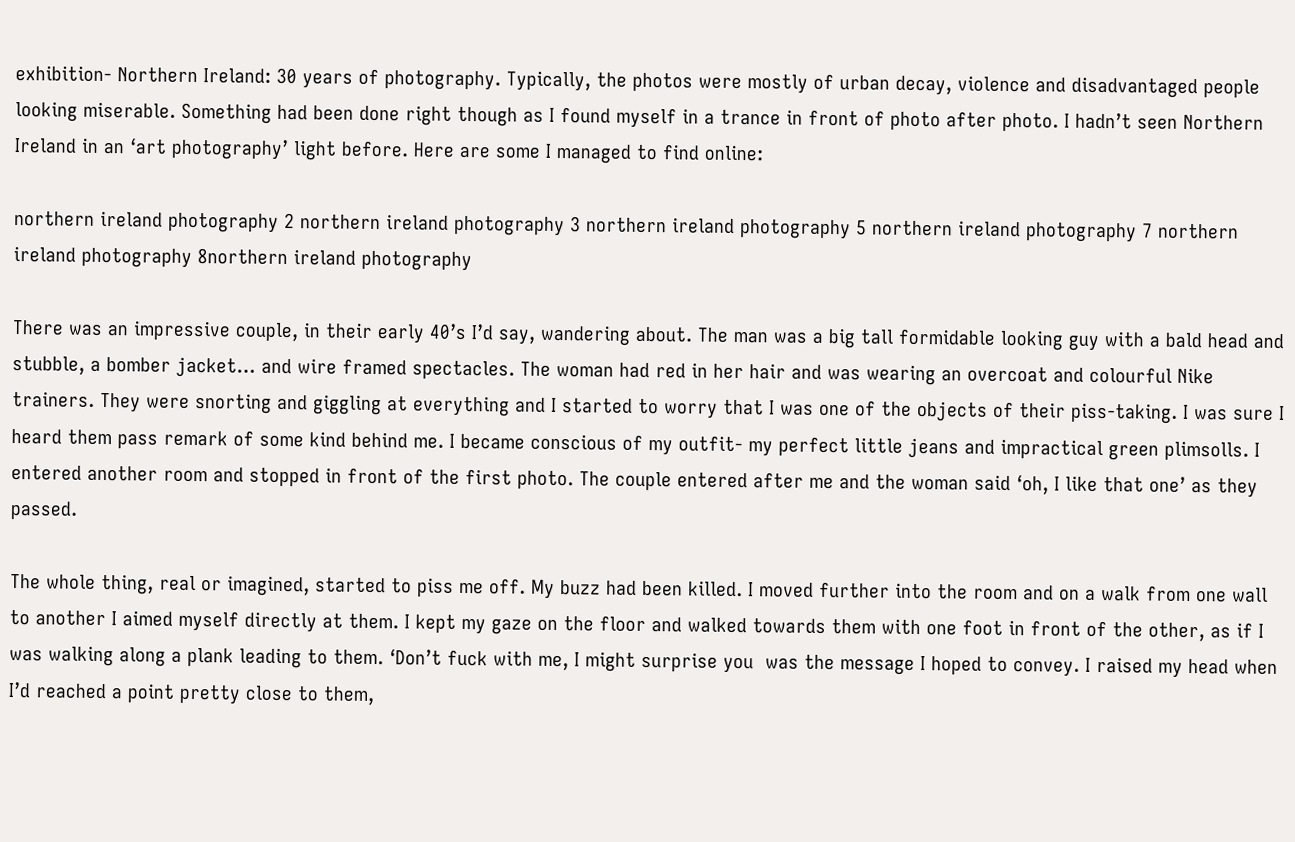exhibition- Northern Ireland: 30 years of photography. Typically, the photos were mostly of urban decay, violence and disadvantaged people looking miserable. Something had been done right though as I found myself in a trance in front of photo after photo. I hadn’t seen Northern Ireland in an ‘art photography’ light before. Here are some I managed to find online:

northern ireland photography 2 northern ireland photography 3 northern ireland photography 5 northern ireland photography 7 northern ireland photography 8northern ireland photography

There was an impressive couple, in their early 40’s I’d say, wandering about. The man was a big tall formidable looking guy with a bald head and stubble, a bomber jacket… and wire framed spectacles. The woman had red in her hair and was wearing an overcoat and colourful Nike trainers. They were snorting and giggling at everything and I started to worry that I was one of the objects of their piss-taking. I was sure I heard them pass remark of some kind behind me. I became conscious of my outfit- my perfect little jeans and impractical green plimsolls. I entered another room and stopped in front of the first photo. The couple entered after me and the woman said ‘oh, I like that one’ as they passed.

The whole thing, real or imagined, started to piss me off. My buzz had been killed. I moved further into the room and on a walk from one wall to another I aimed myself directly at them. I kept my gaze on the floor and walked towards them with one foot in front of the other, as if I was walking along a plank leading to them. ‘Don’t fuck with me, I might surprise you  was the message I hoped to convey. I raised my head when I’d reached a point pretty close to them,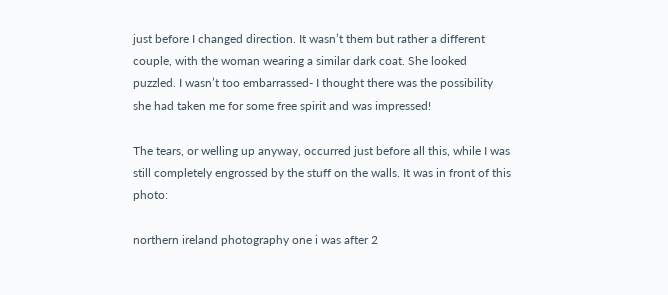just before I changed direction. It wasn’t them but rather a different couple, with the woman wearing a similar dark coat. She looked puzzled. I wasn’t too embarrassed- I thought there was the possibility she had taken me for some free spirit and was impressed!

The tears, or welling up anyway, occurred just before all this, while I was still completely engrossed by the stuff on the walls. It was in front of this photo:

northern ireland photography one i was after 2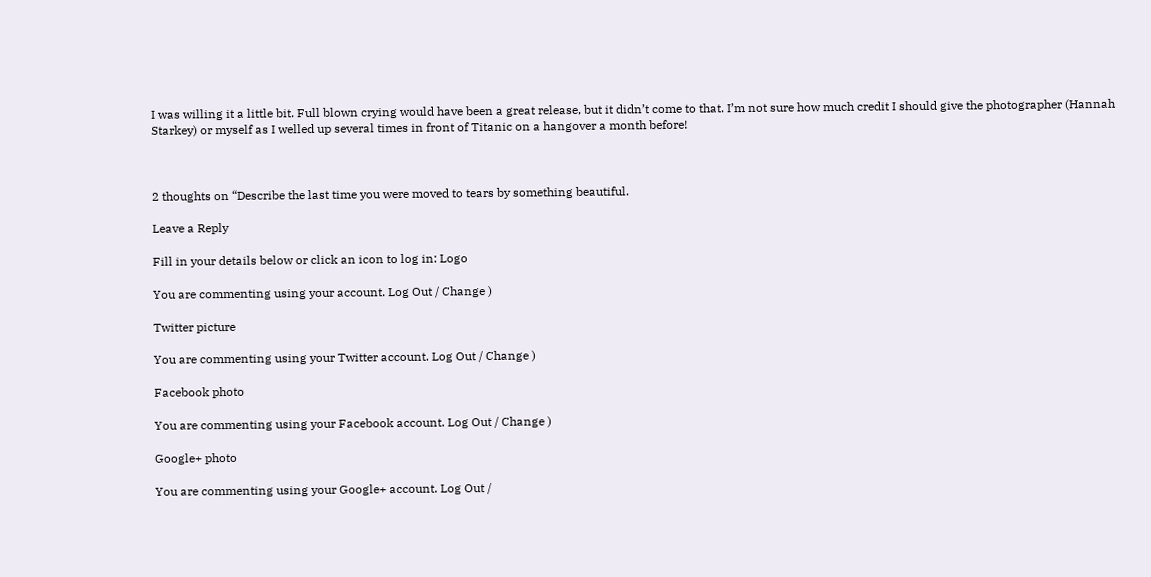I was willing it a little bit. Full blown crying would have been a great release, but it didn’t come to that. I’m not sure how much credit I should give the photographer (Hannah Starkey) or myself as I welled up several times in front of Titanic on a hangover a month before!



2 thoughts on “Describe the last time you were moved to tears by something beautiful.

Leave a Reply

Fill in your details below or click an icon to log in: Logo

You are commenting using your account. Log Out / Change )

Twitter picture

You are commenting using your Twitter account. Log Out / Change )

Facebook photo

You are commenting using your Facebook account. Log Out / Change )

Google+ photo

You are commenting using your Google+ account. Log Out /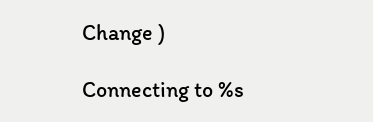Change )

Connecting to %s